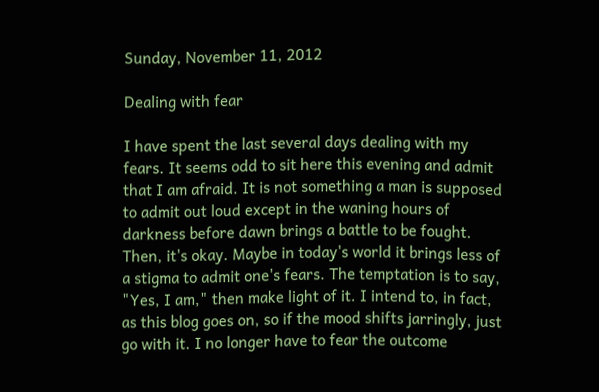Sunday, November 11, 2012

Dealing with fear

I have spent the last several days dealing with my fears. It seems odd to sit here this evening and admit that I am afraid. It is not something a man is supposed to admit out loud except in the waning hours of darkness before dawn brings a battle to be fought. Then, it's okay. Maybe in today's world it brings less of a stigma to admit one's fears. The temptation is to say, "Yes, I am," then make light of it. I intend to, in fact, as this blog goes on, so if the mood shifts jarringly, just go with it. I no longer have to fear the outcome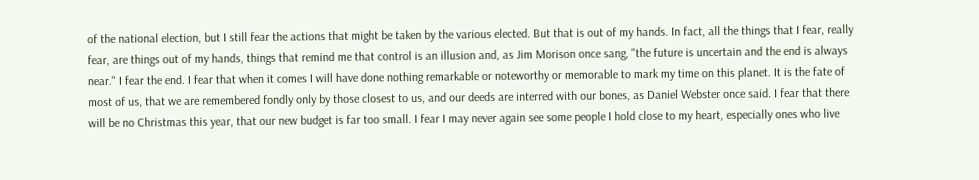of the national election, but I still fear the actions that might be taken by the various elected. But that is out of my hands. In fact, all the things that I fear, really fear, are things out of my hands, things that remind me that control is an illusion and, as Jim Morison once sang, "the future is uncertain and the end is always near." I fear the end. I fear that when it comes I will have done nothing remarkable or noteworthy or memorable to mark my time on this planet. It is the fate of most of us, that we are remembered fondly only by those closest to us, and our deeds are interred with our bones, as Daniel Webster once said. I fear that there will be no Christmas this year, that our new budget is far too small. I fear I may never again see some people I hold close to my heart, especially ones who live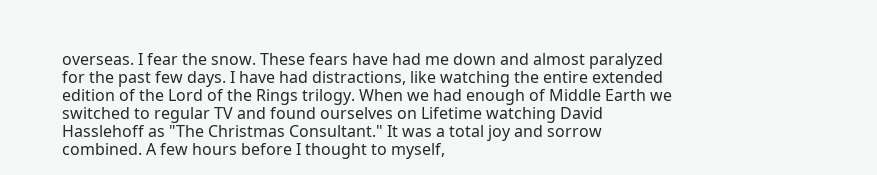overseas. I fear the snow. These fears have had me down and almost paralyzed for the past few days. I have had distractions, like watching the entire extended edition of the Lord of the Rings trilogy. When we had enough of Middle Earth we switched to regular TV and found ourselves on Lifetime watching David Hasslehoff as "The Christmas Consultant." It was a total joy and sorrow combined. A few hours before I thought to myself,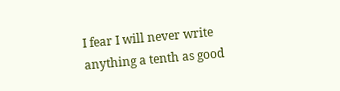I fear I will never write anything a tenth as good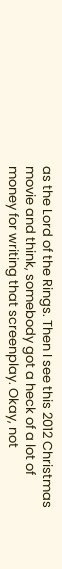as the Lord of the Rings. Then I see this 2012 Christmas movie and think, somebody got a heck of a lot of money for writing that screenplay. Okay, not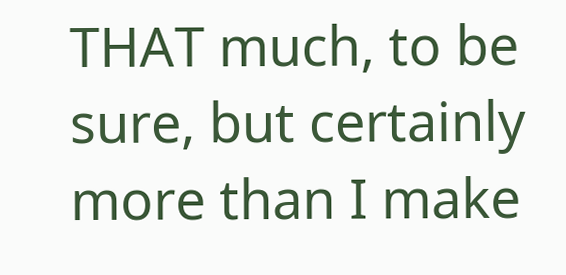THAT much, to be sure, but certainly more than I make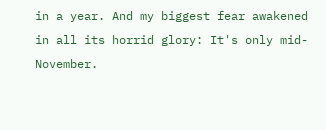in a year. And my biggest fear awakened in all its horrid glory: It's only mid-November.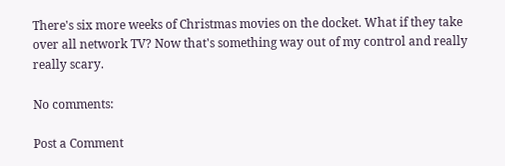There's six more weeks of Christmas movies on the docket. What if they take over all network TV? Now that's something way out of my control and really really scary.

No comments:

Post a Comment